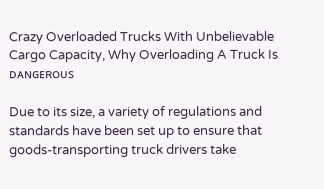Crazy Overloaded Trucks With Unbelievable Cargo Capacity, Why Overloading A Truck Is ᴅᴀɴɢᴇʀᴏᴜs

Due to its size, a variety of regulations and standards have been set up to ensure that goods-transporting truck drivers take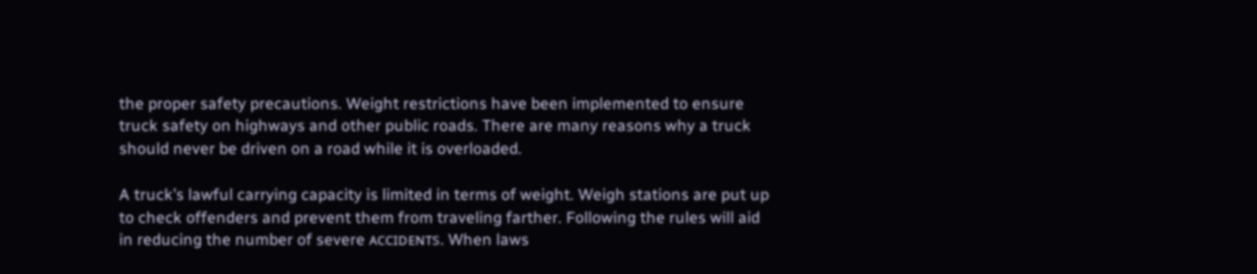the proper safety precautions. Weight restrictions have been implemented to ensure truck safety on highways and other public roads. There are many reasons why a truck should never be driven on a road while it is overloaded.

A truck’s lawful carrying capacity is limited in terms of weight. Weigh stations are put up to check offenders and prevent them from traveling farther. Following the rules will aid in reducing the number of severe ᴀᴄᴄɪᴅᴇɴᴛs. When laws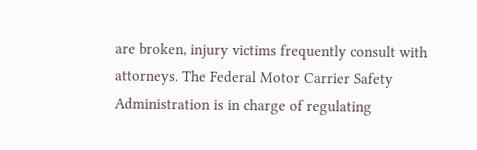are broken, injury victims frequently consult with attorneys. The Federal Motor Carrier Safety Administration is in charge of regulating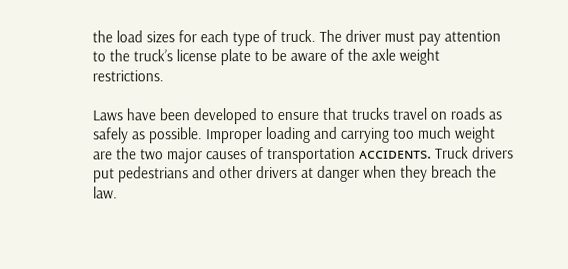the load sizes for each type of truck. The driver must pay attention to the truck’s license plate to be aware of the axle weight restrictions.

Laws have been developed to ensure that trucks travel on roads as safely as possible. Improper loading and carrying too much weight are the two major causes of transportation ᴀᴄᴄɪᴅᴇɴᴛs. Truck drivers put pedestrians and other drivers at danger when they breach the law.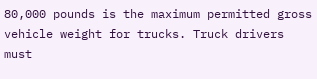80,000 pounds is the maximum permitted gross vehicle weight for trucks. Truck drivers must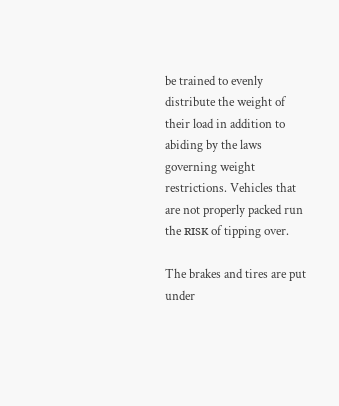be trained to evenly distribute the weight of their load in addition to abiding by the laws governing weight restrictions. Vehicles that are not properly packed run the ʀɪsᴋ of tipping over.

The brakes and tires are put under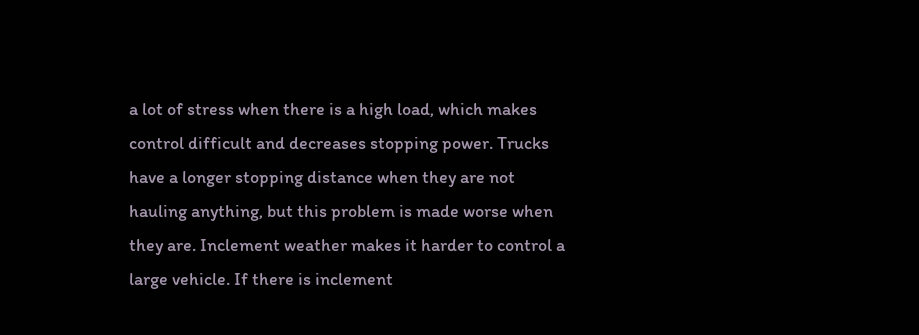a lot of stress when there is a high load, which makes control difficult and decreases stopping power. Trucks have a longer stopping distance when they are not hauling anything, but this problem is made worse when they are. Inclement weather makes it harder to control a large vehicle. If there is inclement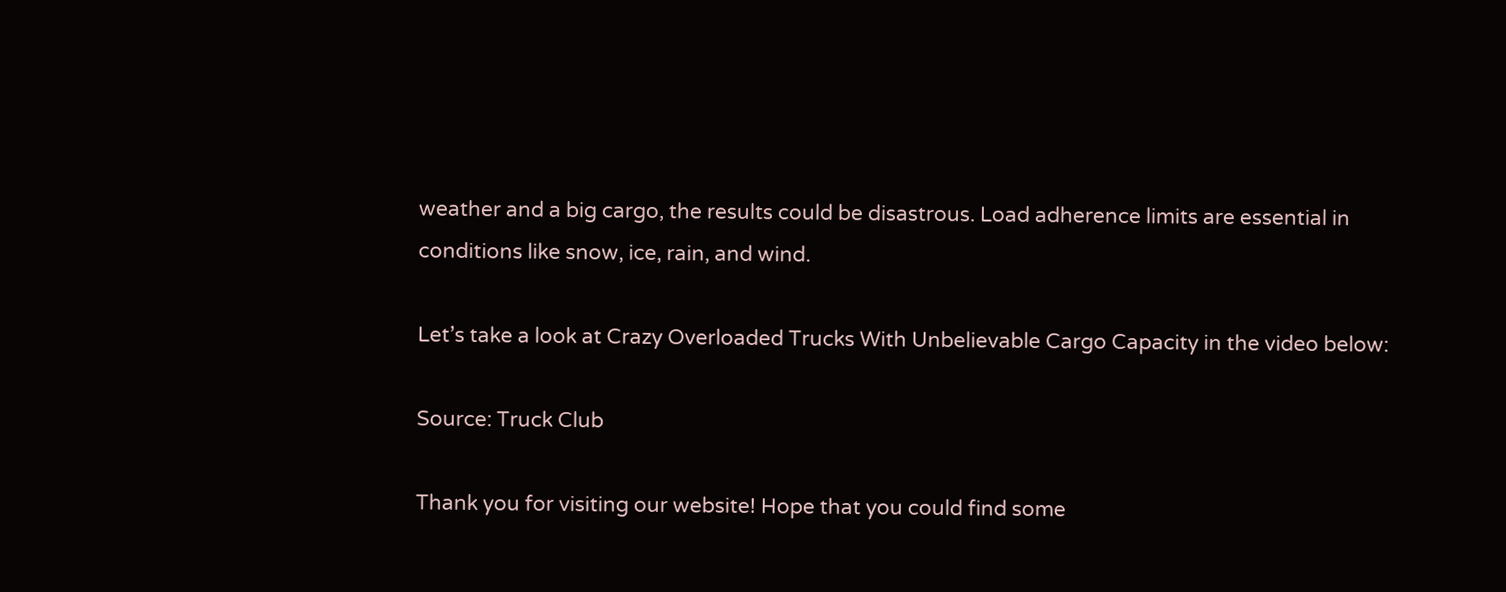weather and a big cargo, the results could be disastrous. Load adherence limits are essential in conditions like snow, ice, rain, and wind.

Let’s take a look at Crazy Overloaded Trucks With Unbelievable Cargo Capacity in the video below:

Source: Truck Club

Thank you for visiting our website! Hope that you could find some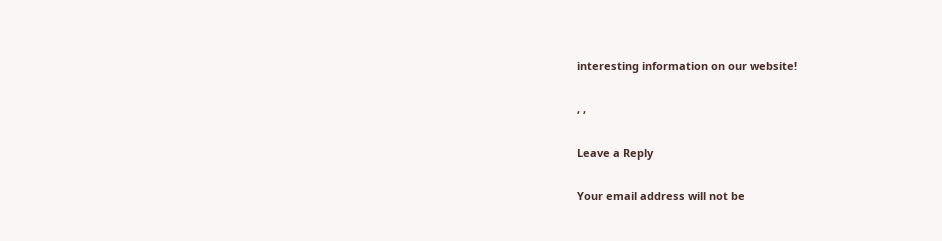interesting information on our website!

, ,

Leave a Reply

Your email address will not be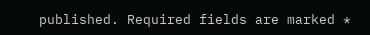published. Required fields are marked *